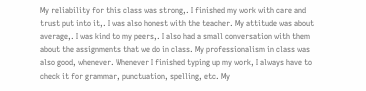My reliability for this class was strong,. I finished my work with care and trust put into it,. I was also honest with the teacher. My attitude was about average,. I was kind to my peers,. I also had a small conversation with them about the assignments that we do in class. My professionalism in class was also good, whenever. Whenever I finished typing up my work, I always have to check it for grammar, punctuation, spelling, etc. My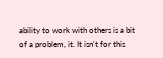ability to work with others is a bit of a problem, it. It isn't for this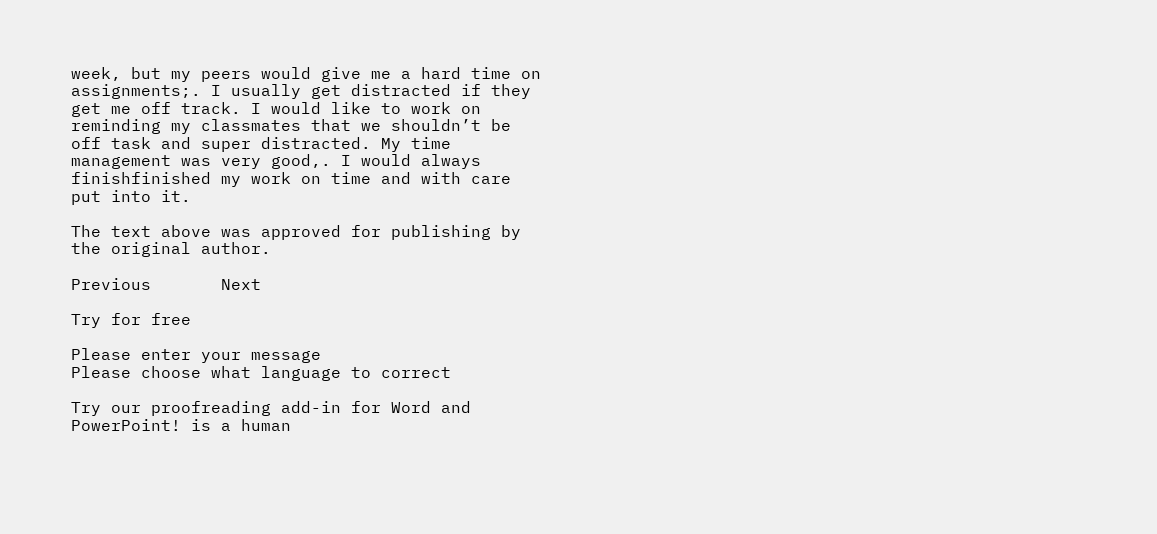week, but my peers would give me a hard time on assignments;. I usually get distracted if they get me off track. I would like to work on reminding my classmates that we shouldn’t be off task and super distracted. My time management was very good,. I would always finishfinished my work on time and with care put into it.

The text above was approved for publishing by the original author.

Previous       Next

Try for free

Please enter your message
Please choose what language to correct

Try our proofreading add-in for Word and PowerPoint! is a human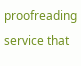proofreading service that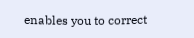enables you to correct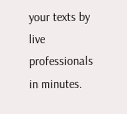your texts by live professionals in minutes.